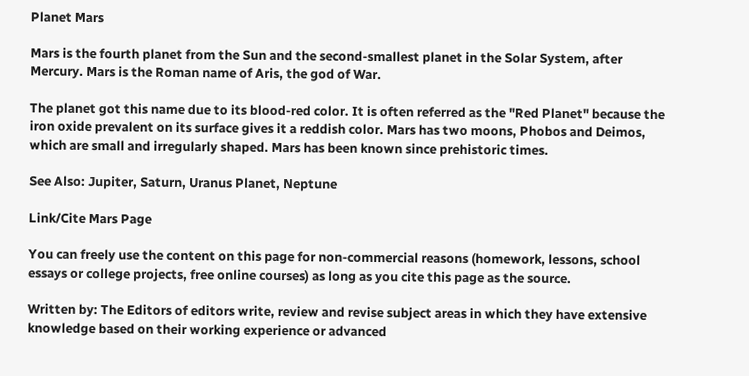Planet Mars

Mars is the fourth planet from the Sun and the second-smallest planet in the Solar System, after Mercury. Mars is the Roman name of Aris, the god of War.

The planet got this name due to its blood-red color. It is often referred as the "Red Planet" because the iron oxide prevalent on its surface gives it a reddish color. Mars has two moons, Phobos and Deimos, which are small and irregularly shaped. Mars has been known since prehistoric times.

See Also: Jupiter, Saturn, Uranus Planet, Neptune

Link/Cite Mars Page

You can freely use the content on this page for non-commercial reasons (homework, lessons, school essays or college projects, free online courses) as long as you cite this page as the source.

Written by: The Editors of editors write, review and revise subject areas in which they have extensive knowledge based on their working experience or advanced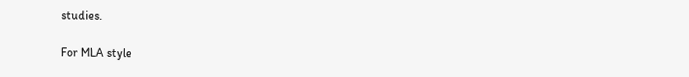studies.

For MLA style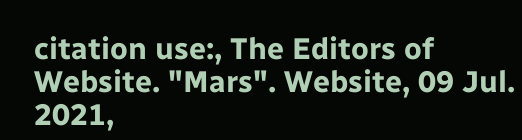citation use:, The Editors of Website. "Mars". Website, 09 Jul. 2021,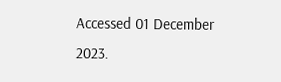Accessed 01 December 2023.